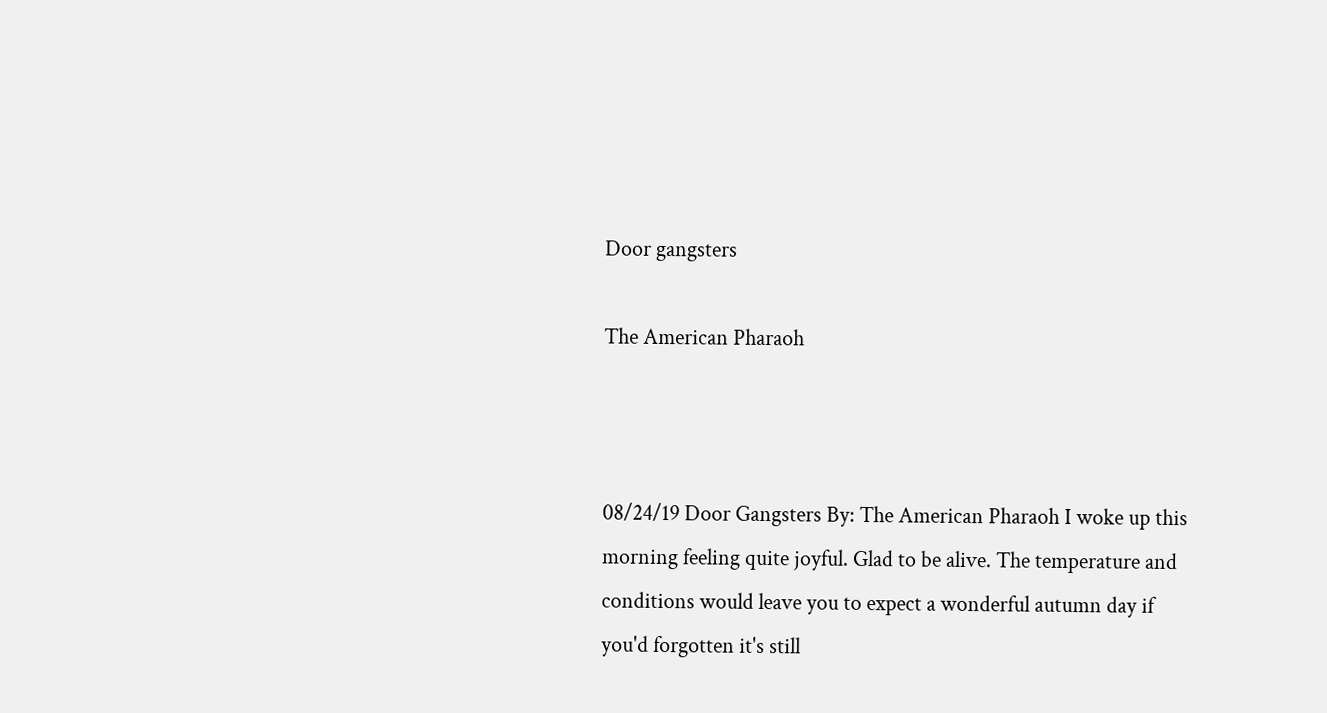Door gangsters

The American Pharaoh



08/24/19 Door Gangsters By: The American Pharaoh I woke up this morning feeling quite joyful. Glad to be alive. The temperature and conditions would leave you to expect a wonderful autumn day if you'd forgotten it's still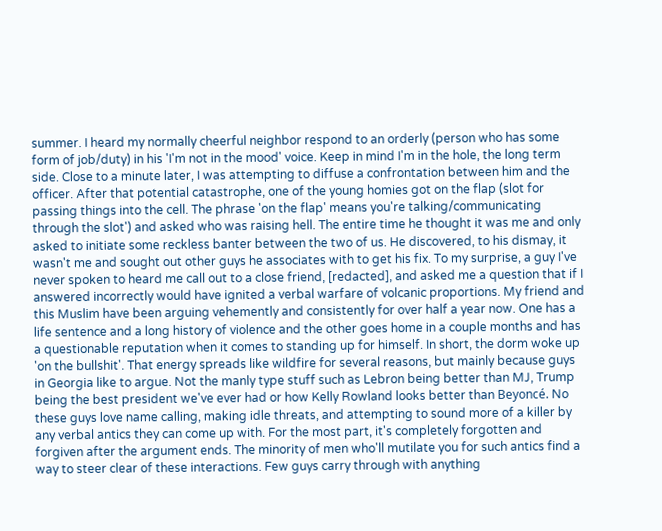summer. I heard my normally cheerful neighbor respond to an orderly (person who has some form of job/duty) in his 'I'm not in the mood' voice. Keep in mind I'm in the hole, the long term side. Close to a minute later, I was attempting to diffuse a confrontation between him and the officer. After that potential catastrophe, one of the young homies got on the flap (slot for passing things into the cell. The phrase 'on the flap' means you're talking/communicating through the slot') and asked who was raising hell. The entire time he thought it was me and only asked to initiate some reckless banter between the two of us. He discovered, to his dismay, it wasn't me and sought out other guys he associates with to get his fix. To my surprise, a guy I've never spoken to heard me call out to a close friend, [redacted], and asked me a question that if I answered incorrectly would have ignited a verbal warfare of volcanic proportions. My friend and this Muslim have been arguing vehemently and consistently for over half a year now. One has a life sentence and a long history of violence and the other goes home in a couple months and has a questionable reputation when it comes to standing up for himself. In short, the dorm woke up 'on the bullshit'. That energy spreads like wildfire for several reasons, but mainly because guys in Georgia like to argue. Not the manly type stuff such as Lebron being better than MJ, Trump being the best president we've ever had or how Kelly Rowland looks better than Beyoncé. No these guys love name calling, making idle threats, and attempting to sound more of a killer by any verbal antics they can come up with. For the most part, it's completely forgotten and forgiven after the argument ends. The minority of men who'll mutilate you for such antics find a way to steer clear of these interactions. Few guys carry through with anything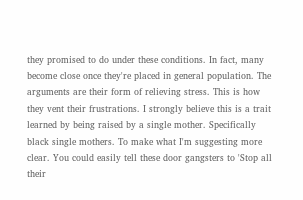they promised to do under these conditions. In fact, many become close once they're placed in general population. The arguments are their form of relieving stress. This is how they vent their frustrations. I strongly believe this is a trait learned by being raised by a single mother. Specifically black single mothers. To make what I'm suggesting more clear. You could easily tell these door gangsters to 'Stop all their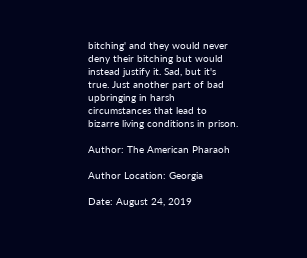bitching' and they would never deny their bitching but would instead justify it. Sad, but it's true. Just another part of bad upbringing in harsh circumstances that lead to bizarre living conditions in prison.

Author: The American Pharaoh

Author Location: Georgia

Date: August 24, 2019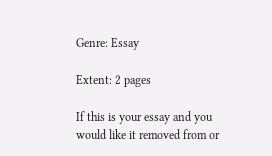Genre: Essay

Extent: 2 pages

If this is your essay and you would like it removed from or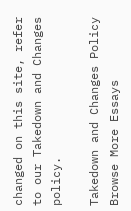changed on this site, refer to our Takedown and Changes policy.

Takedown and Changes Policy
Browse More Essays